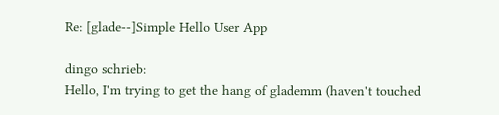Re: [glade--]Simple Hello User App

dingo schrieb:
Hello, I'm trying to get the hang of glademm (haven't touched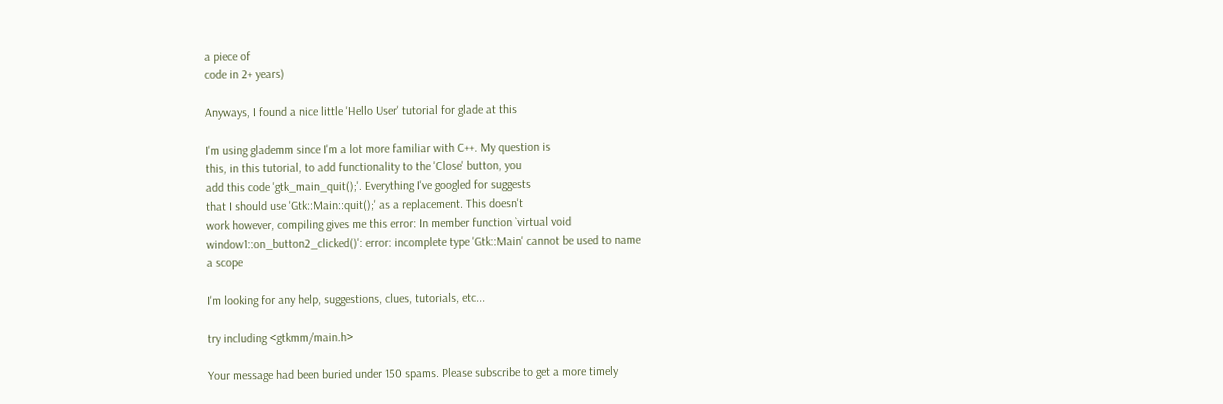a piece of
code in 2+ years)

Anyways, I found a nice little 'Hello User' tutorial for glade at this

I'm using glademm since I'm a lot more familiar with C++. My question is
this, in this tutorial, to add functionality to the 'Close' button, you
add this code 'gtk_main_quit();'. Everything I've googled for suggests
that I should use 'Gtk::Main::quit();' as a replacement. This doesn't
work however, compiling gives me this error: In member function `virtual void
window1::on_button2_clicked()': error: incomplete type 'Gtk::Main' cannot be used to name
a scope

I'm looking for any help, suggestions, clues, tutorials, etc...

try including <gtkmm/main.h>

Your message had been buried under 150 spams. Please subscribe to get a more timely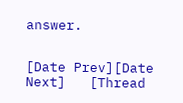answer.


[Date Prev][Date Next]   [Thread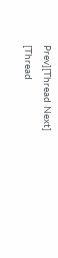Prev][Thread Next]   [Thread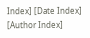Index] [Date Index] [Author Index]